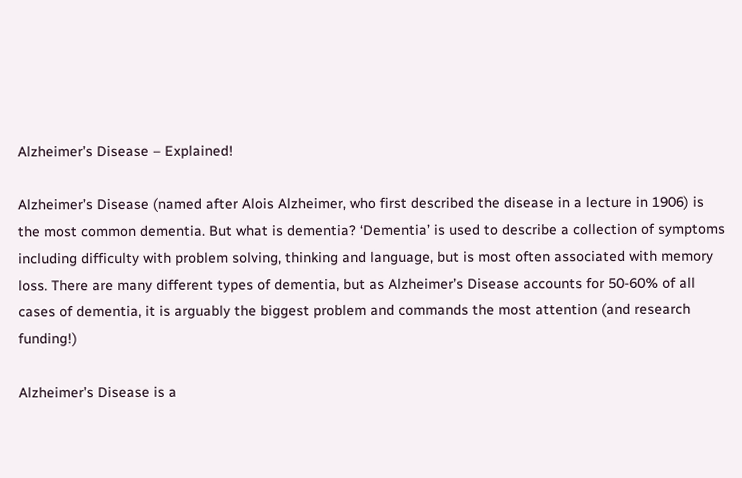Alzheimer’s Disease – Explained!

Alzheimer’s Disease (named after Alois Alzheimer, who first described the disease in a lecture in 1906) is the most common dementia. But what is dementia? ‘Dementia’ is used to describe a collection of symptoms including difficulty with problem solving, thinking and language, but is most often associated with memory loss. There are many different types of dementia, but as Alzheimer’s Disease accounts for 50-60% of all cases of dementia, it is arguably the biggest problem and commands the most attention (and research funding!)

Alzheimer’s Disease is a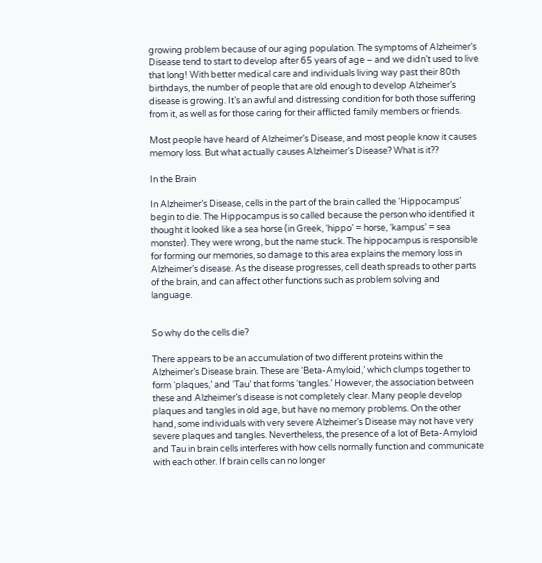growing problem because of our aging population. The symptoms of Alzheimer’s Disease tend to start to develop after 65 years of age – and we didn’t used to live that long! With better medical care and individuals living way past their 80th birthdays, the number of people that are old enough to develop Alzheimer’s disease is growing. It’s an awful and distressing condition for both those suffering from it, as well as for those caring for their afflicted family members or friends.

Most people have heard of Alzheimer’s Disease, and most people know it causes memory loss. But what actually causes Alzheimer’s Disease? What is it??

In the Brain

In Alzheimer’s Disease, cells in the part of the brain called the ‘Hippocampus’ begin to die. The Hippocampus is so called because the person who identified it thought it looked like a sea horse (in Greek, ‘hippo’ = horse, ‘kampus’ = sea monster). They were wrong, but the name stuck. The hippocampus is responsible for forming our memories, so damage to this area explains the memory loss in Alzheimer’s disease. As the disease progresses, cell death spreads to other parts of the brain, and can affect other functions such as problem solving and language.


So why do the cells die?

There appears to be an accumulation of two different proteins within the Alzheimer’s Disease brain. These are ‘Beta-Amyloid,’ which clumps together to form ‘plaques,’ and ‘Tau’ that forms ‘tangles.’ However, the association between these and Alzheimer’s disease is not completely clear. Many people develop plaques and tangles in old age, but have no memory problems. On the other hand, some individuals with very severe Alzheimer’s Disease may not have very severe plaques and tangles. Nevertheless, the presence of a lot of Beta-Amyloid and Tau in brain cells interferes with how cells normally function and communicate with each other. If brain cells can no longer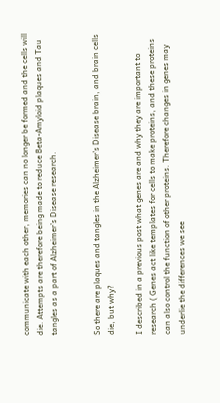communicate with each other, memories can no longer be formed and the cells will die. Attempts are therefore being made to reduce Beta-Amyloid plaques and Tau tangles as a part of Alzheimer’s Disease research.


So there are plaques and tangles in the Alzheimer’s Disease brain, and brain cells die, but why?

I described in a previous post what genes are and why they are important to research ( Genes act like templates for cells to make proteins, and these proteins can also control the function of other proteins. Therefore changes in genes may underlie the differences we see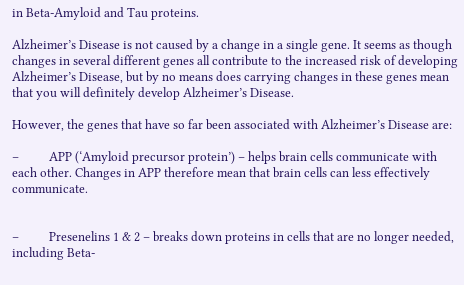in Beta-Amyloid and Tau proteins.

Alzheimer’s Disease is not caused by a change in a single gene. It seems as though changes in several different genes all contribute to the increased risk of developing Alzheimer’s Disease, but by no means does carrying changes in these genes mean that you will definitely develop Alzheimer’s Disease.

However, the genes that have so far been associated with Alzheimer’s Disease are:

–          APP (‘Amyloid precursor protein’) – helps brain cells communicate with each other. Changes in APP therefore mean that brain cells can less effectively communicate.


–          Presenelins 1 & 2 – breaks down proteins in cells that are no longer needed, including Beta-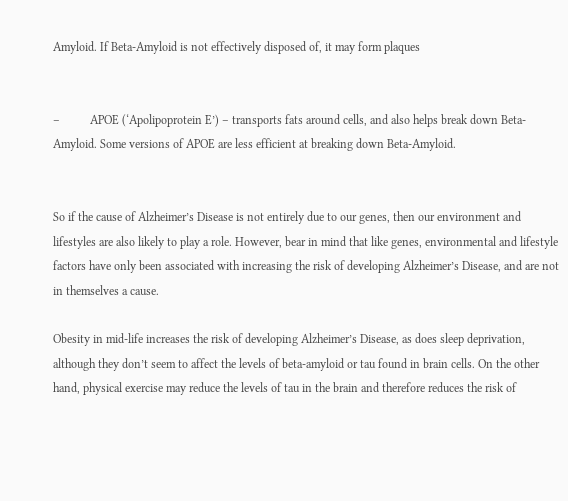Amyloid. If Beta-Amyloid is not effectively disposed of, it may form plaques


–          APOE (‘Apolipoprotein E’) – transports fats around cells, and also helps break down Beta-Amyloid. Some versions of APOE are less efficient at breaking down Beta-Amyloid.


So if the cause of Alzheimer’s Disease is not entirely due to our genes, then our environment and lifestyles are also likely to play a role. However, bear in mind that like genes, environmental and lifestyle factors have only been associated with increasing the risk of developing Alzheimer’s Disease, and are not in themselves a cause.

Obesity in mid-life increases the risk of developing Alzheimer’s Disease, as does sleep deprivation, although they don’t seem to affect the levels of beta-amyloid or tau found in brain cells. On the other hand, physical exercise may reduce the levels of tau in the brain and therefore reduces the risk of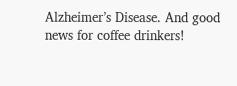Alzheimer’s Disease. And good news for coffee drinkers!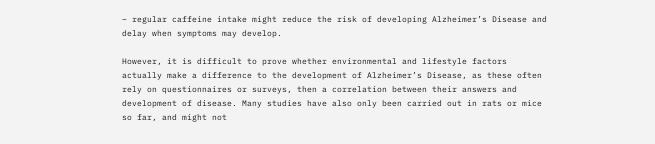– regular caffeine intake might reduce the risk of developing Alzheimer’s Disease and delay when symptoms may develop.

However, it is difficult to prove whether environmental and lifestyle factors actually make a difference to the development of Alzheimer’s Disease, as these often rely on questionnaires or surveys, then a correlation between their answers and development of disease. Many studies have also only been carried out in rats or mice so far, and might not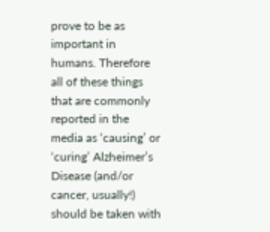prove to be as important in humans. Therefore all of these things that are commonly reported in the media as ‘causing’ or ‘curing’ Alzheimer’s Disease (and/or cancer, usually!) should be taken with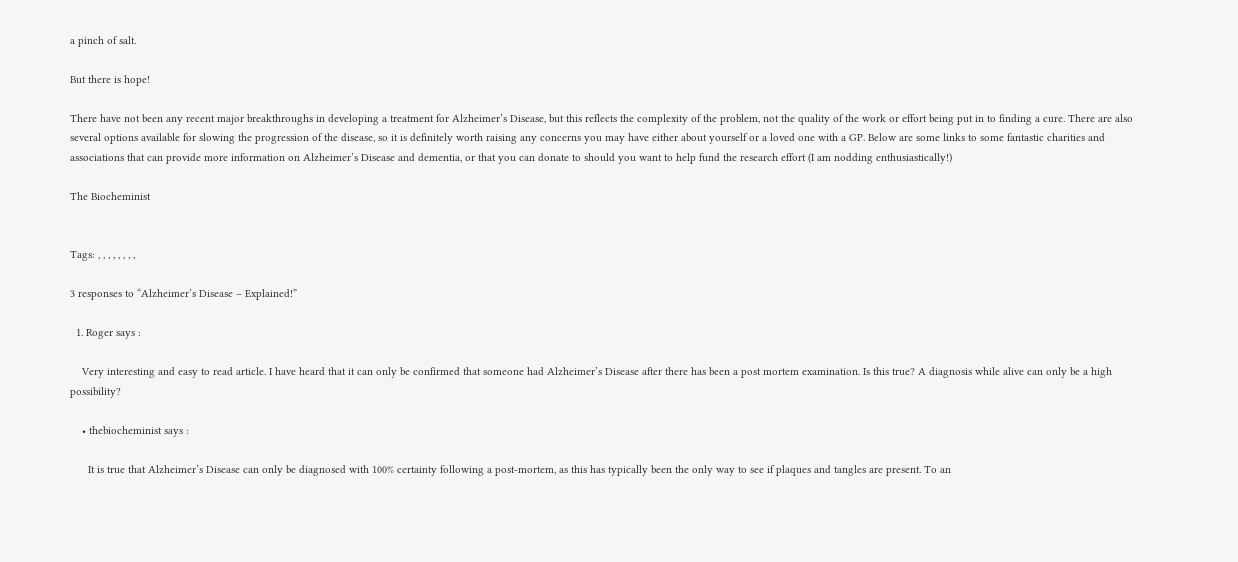a pinch of salt.

But there is hope!

There have not been any recent major breakthroughs in developing a treatment for Alzheimer’s Disease, but this reflects the complexity of the problem, not the quality of the work or effort being put in to finding a cure. There are also several options available for slowing the progression of the disease, so it is definitely worth raising any concerns you may have either about yourself or a loved one with a GP. Below are some links to some fantastic charities and associations that can provide more information on Alzheimer’s Disease and dementia, or that you can donate to should you want to help fund the research effort (I am nodding enthusiastically!)

The Biocheminist


Tags: , , , , , , , ,

3 responses to “Alzheimer’s Disease – Explained!”

  1. Roger says :

    Very interesting and easy to read article. I have heard that it can only be confirmed that someone had Alzheimer’s Disease after there has been a post mortem examination. Is this true? A diagnosis while alive can only be a high possibility?

    • thebiocheminist says :

      It is true that Alzheimer’s Disease can only be diagnosed with 100% certainty following a post-mortem, as this has typically been the only way to see if plaques and tangles are present. To an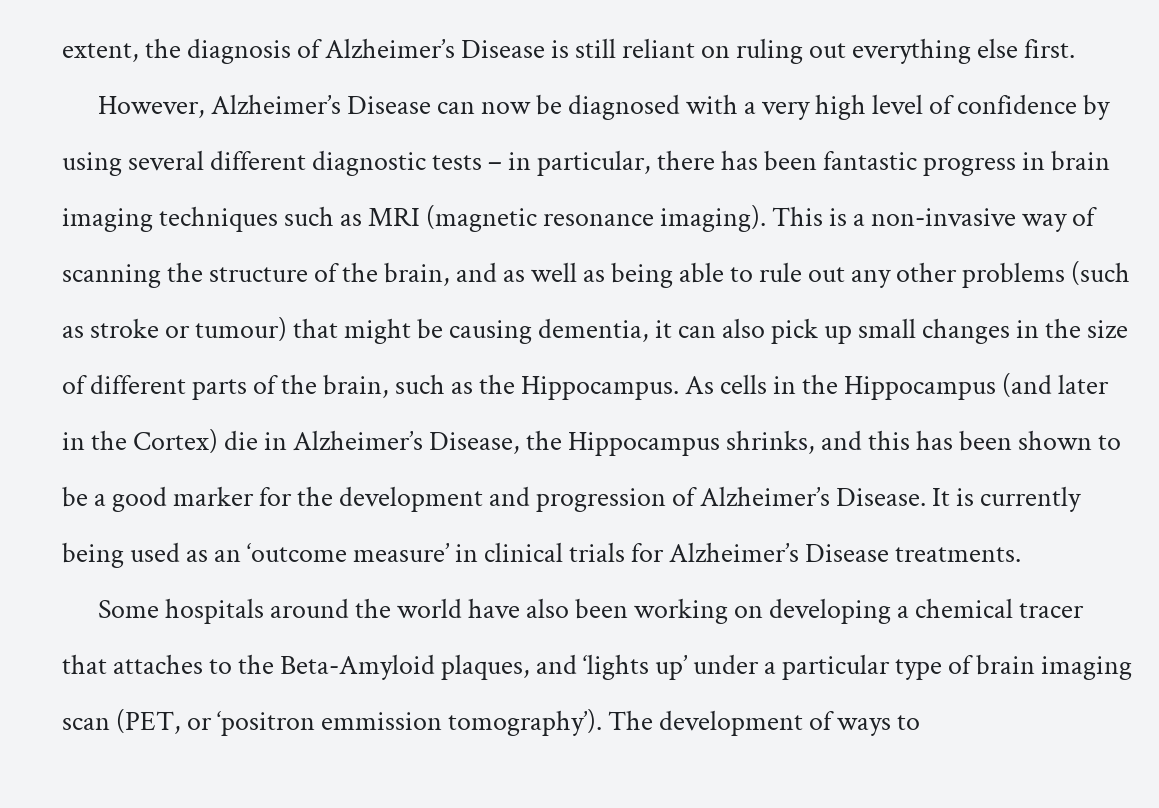extent, the diagnosis of Alzheimer’s Disease is still reliant on ruling out everything else first.
      However, Alzheimer’s Disease can now be diagnosed with a very high level of confidence by using several different diagnostic tests – in particular, there has been fantastic progress in brain imaging techniques such as MRI (magnetic resonance imaging). This is a non-invasive way of scanning the structure of the brain, and as well as being able to rule out any other problems (such as stroke or tumour) that might be causing dementia, it can also pick up small changes in the size of different parts of the brain, such as the Hippocampus. As cells in the Hippocampus (and later in the Cortex) die in Alzheimer’s Disease, the Hippocampus shrinks, and this has been shown to be a good marker for the development and progression of Alzheimer’s Disease. It is currently being used as an ‘outcome measure’ in clinical trials for Alzheimer’s Disease treatments.
      Some hospitals around the world have also been working on developing a chemical tracer that attaches to the Beta-Amyloid plaques, and ‘lights up’ under a particular type of brain imaging scan (PET, or ‘positron emmission tomography’). The development of ways to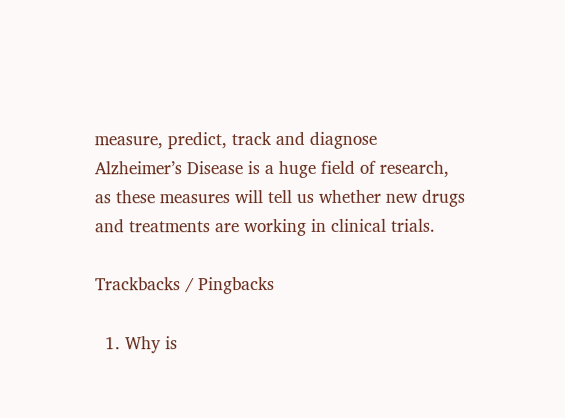measure, predict, track and diagnose Alzheimer’s Disease is a huge field of research, as these measures will tell us whether new drugs and treatments are working in clinical trials.

Trackbacks / Pingbacks

  1. Why is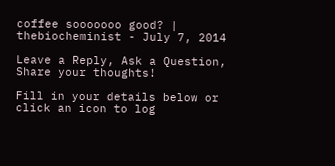coffee sooooooo good? | thebiocheminist - July 7, 2014

Leave a Reply, Ask a Question, Share your thoughts!

Fill in your details below or click an icon to log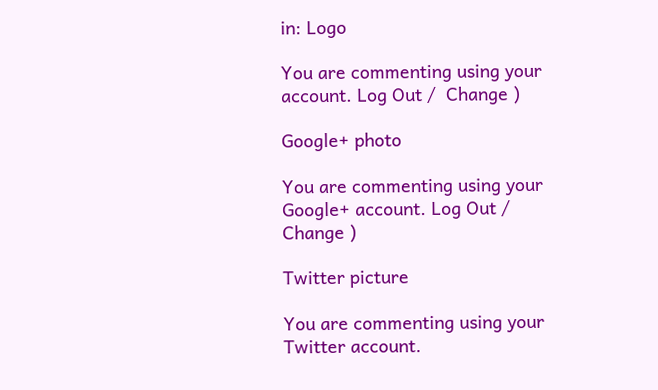in: Logo

You are commenting using your account. Log Out /  Change )

Google+ photo

You are commenting using your Google+ account. Log Out /  Change )

Twitter picture

You are commenting using your Twitter account.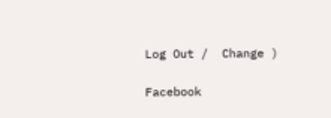Log Out /  Change )

Facebook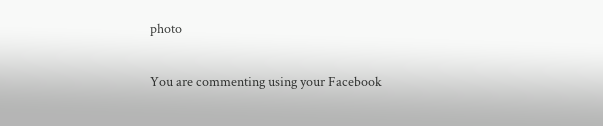photo

You are commenting using your Facebook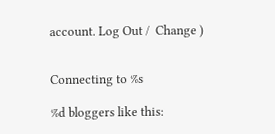account. Log Out /  Change )


Connecting to %s

%d bloggers like this: